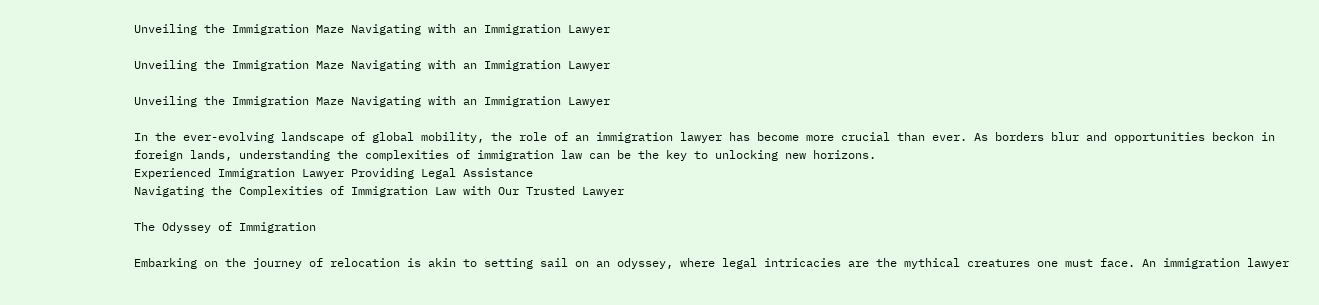Unveiling the Immigration Maze Navigating with an Immigration Lawyer

Unveiling the Immigration Maze Navigating with an Immigration Lawyer

Unveiling the Immigration Maze Navigating with an Immigration Lawyer

In the ever-evolving landscape of global mobility, the role of an immigration lawyer has become more crucial than ever. As borders blur and opportunities beckon in foreign lands, understanding the complexities of immigration law can be the key to unlocking new horizons.
Experienced Immigration Lawyer Providing Legal Assistance
Navigating the Complexities of Immigration Law with Our Trusted Lawyer

The Odyssey of Immigration

Embarking on the journey of relocation is akin to setting sail on an odyssey, where legal intricacies are the mythical creatures one must face. An immigration lawyer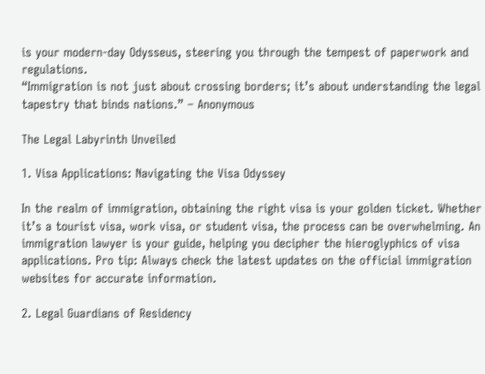is your modern-day Odysseus, steering you through the tempest of paperwork and regulations.
“Immigration is not just about crossing borders; it’s about understanding the legal tapestry that binds nations.” – Anonymous

The Legal Labyrinth Unveiled

1. Visa Applications: Navigating the Visa Odyssey

In the realm of immigration, obtaining the right visa is your golden ticket. Whether it’s a tourist visa, work visa, or student visa, the process can be overwhelming. An immigration lawyer is your guide, helping you decipher the hieroglyphics of visa applications. Pro tip: Always check the latest updates on the official immigration websites for accurate information.

2. Legal Guardians of Residency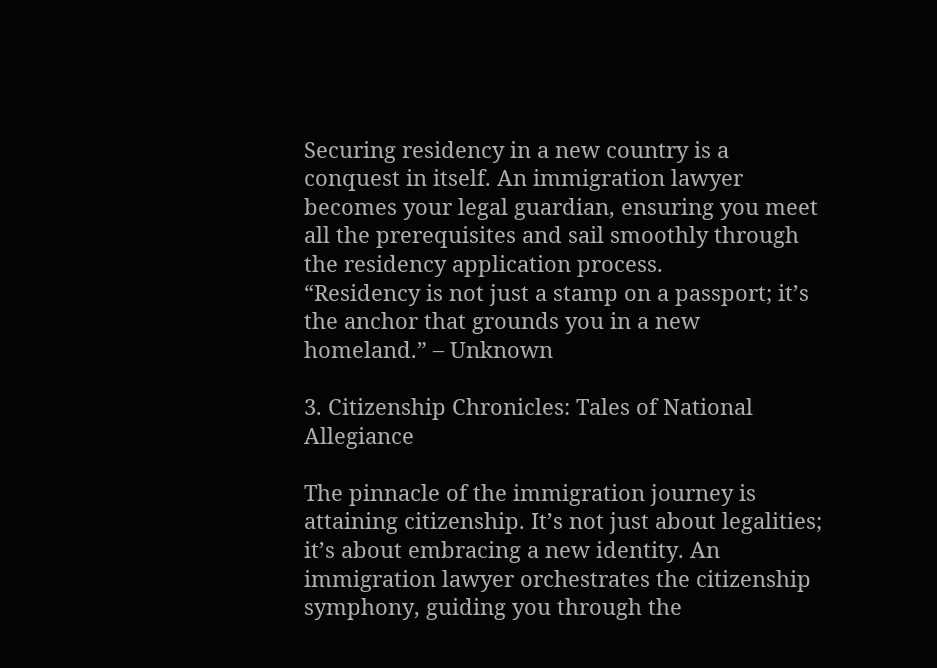Securing residency in a new country is a conquest in itself. An immigration lawyer becomes your legal guardian, ensuring you meet all the prerequisites and sail smoothly through the residency application process.
“Residency is not just a stamp on a passport; it’s the anchor that grounds you in a new homeland.” – Unknown

3. Citizenship Chronicles: Tales of National Allegiance

The pinnacle of the immigration journey is attaining citizenship. It’s not just about legalities; it’s about embracing a new identity. An immigration lawyer orchestrates the citizenship symphony, guiding you through the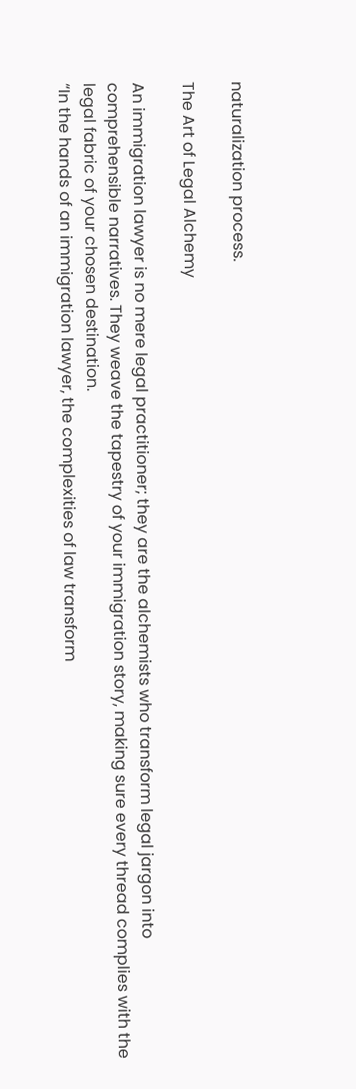naturalization process.

The Art of Legal Alchemy

An immigration lawyer is no mere legal practitioner; they are the alchemists who transform legal jargon into comprehensible narratives. They weave the tapestry of your immigration story, making sure every thread complies with the legal fabric of your chosen destination.
“In the hands of an immigration lawyer, the complexities of law transform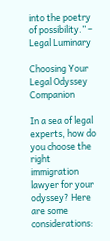into the poetry of possibility.” – Legal Luminary

Choosing Your Legal Odyssey Companion

In a sea of legal experts, how do you choose the right immigration lawyer for your odyssey? Here are some considerations: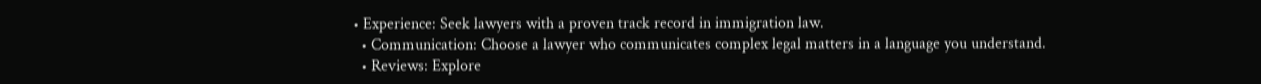• Experience: Seek lawyers with a proven track record in immigration law.
  • Communication: Choose a lawyer who communicates complex legal matters in a language you understand.
  • Reviews: Explore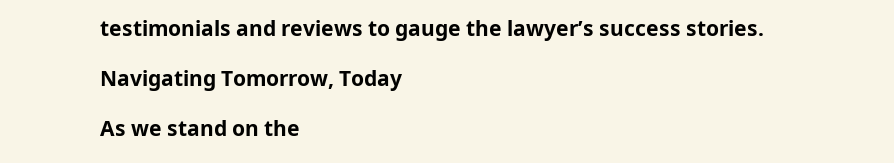testimonials and reviews to gauge the lawyer’s success stories.

Navigating Tomorrow, Today

As we stand on the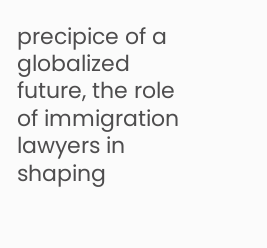precipice of a globalized future, the role of immigration lawyers in shaping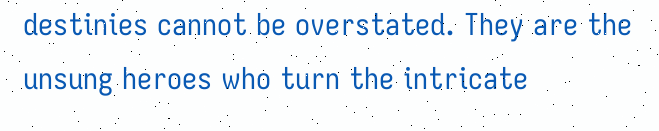destinies cannot be overstated. They are the unsung heroes who turn the intricate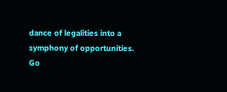dance of legalities into a symphony of opportunities.
Go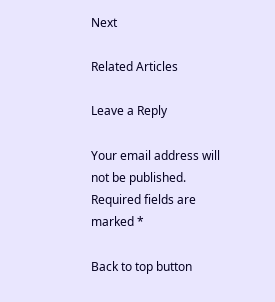Next

Related Articles

Leave a Reply

Your email address will not be published. Required fields are marked *

Back to top button